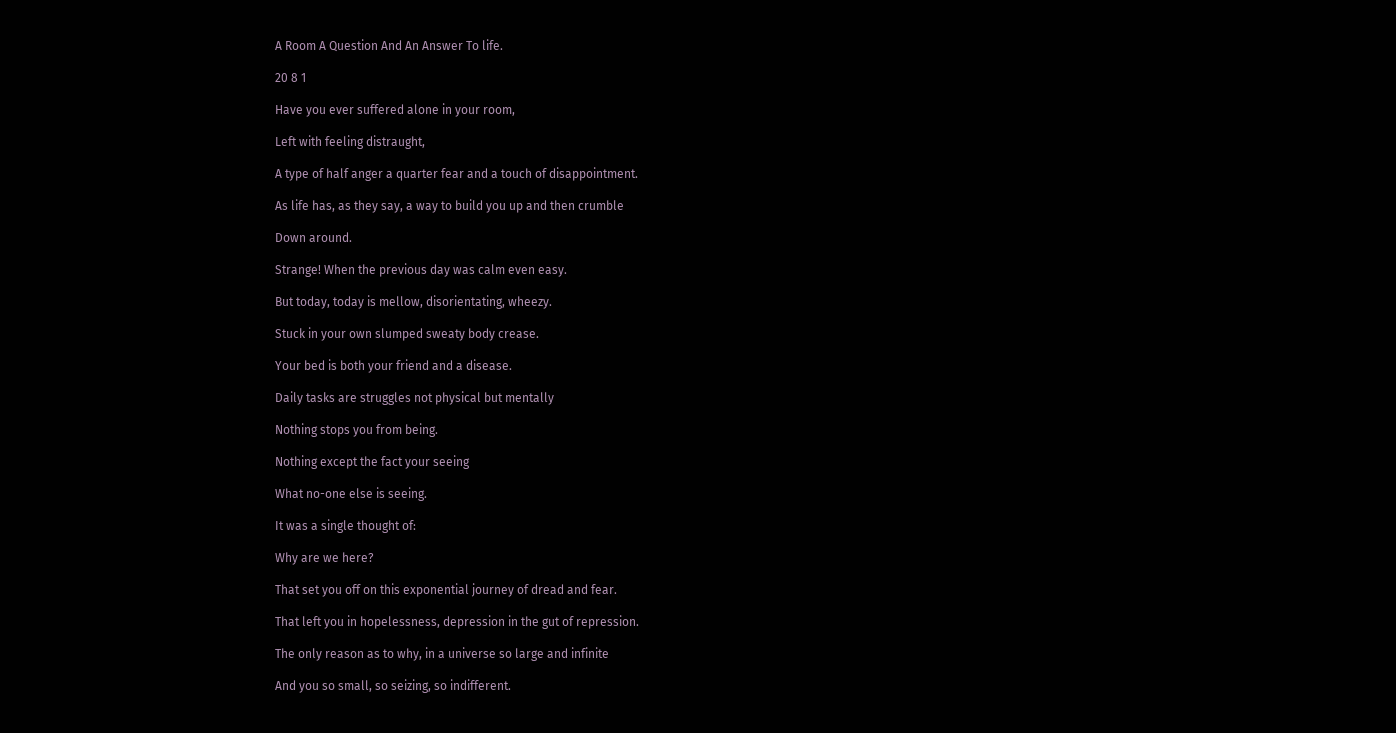A Room A Question And An Answer To life.

20 8 1

Have you ever suffered alone in your room,

Left with feeling distraught,

A type of half anger a quarter fear and a touch of disappointment.

As life has, as they say, a way to build you up and then crumble

Down around.

Strange! When the previous day was calm even easy.

But today, today is mellow, disorientating, wheezy.

Stuck in your own slumped sweaty body crease.

Your bed is both your friend and a disease.

Daily tasks are struggles not physical but mentally

Nothing stops you from being.

Nothing except the fact your seeing

What no-one else is seeing.

It was a single thought of:

Why are we here?

That set you off on this exponential journey of dread and fear.

That left you in hopelessness, depression in the gut of repression.

The only reason as to why, in a universe so large and infinite

And you so small, so seizing, so indifferent.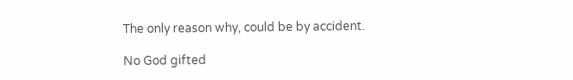The only reason why, could be by accident.

No God gifted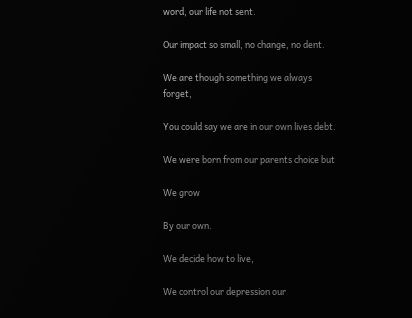word, our life not sent.

Our impact so small, no change, no dent.

We are though something we always forget,

You could say we are in our own lives debt.

We were born from our parents choice but

We grow

By our own.

We decide how to live,

We control our depression our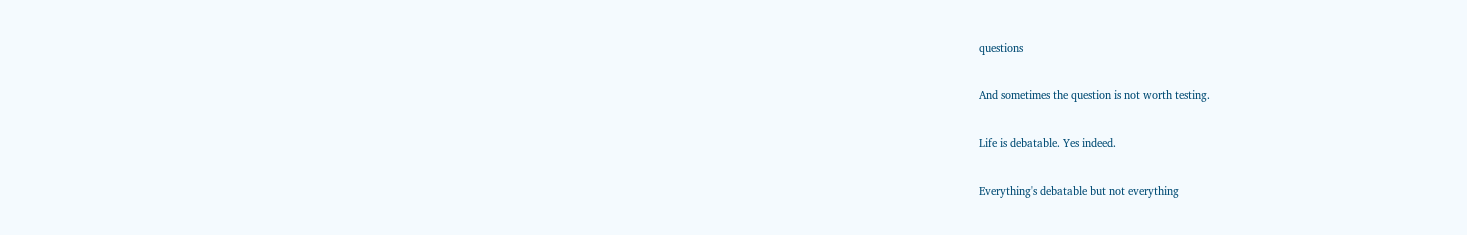questions

And sometimes the question is not worth testing.

Life is debatable. Yes indeed.

Everything's debatable but not everything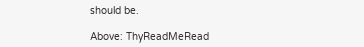should be.

Above: ThyReadMeRead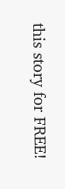this story for FREE!